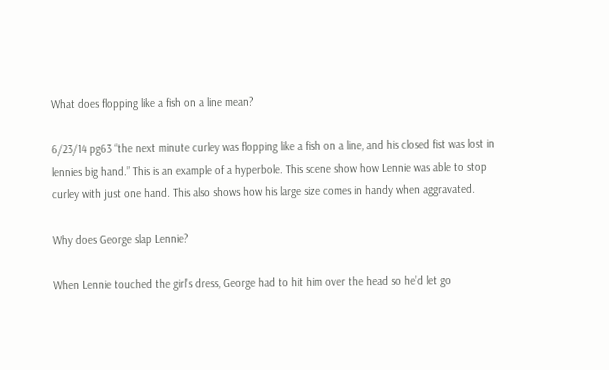What does flopping like a fish on a line mean?

6/23/14 pg63 “the next minute curley was flopping like a fish on a line, and his closed fist was lost in lennies big hand.” This is an example of a hyperbole. This scene show how Lennie was able to stop curley with just one hand. This also shows how his large size comes in handy when aggravated.

Why does George slap Lennie?

When Lennie touched the girl’s dress, George had to hit him over the head so he’d let go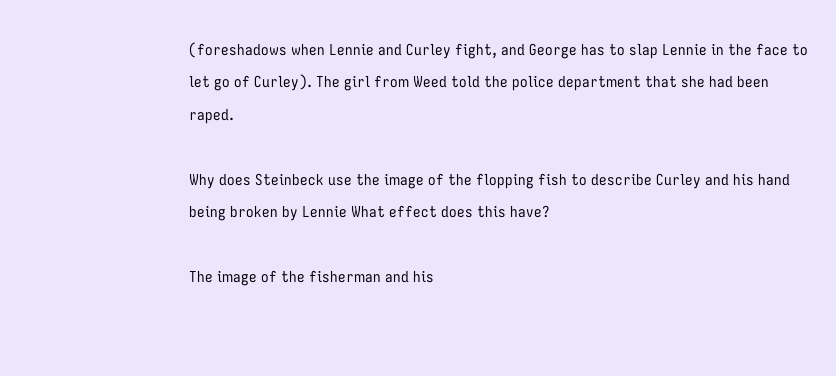(foreshadows when Lennie and Curley fight, and George has to slap Lennie in the face to let go of Curley). The girl from Weed told the police department that she had been raped.

Why does Steinbeck use the image of the flopping fish to describe Curley and his hand being broken by Lennie What effect does this have?

The image of the fisherman and his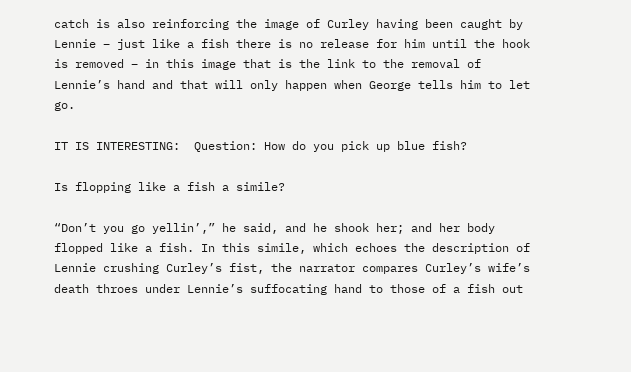catch is also reinforcing the image of Curley having been caught by Lennie – just like a fish there is no release for him until the hook is removed – in this image that is the link to the removal of Lennie’s hand and that will only happen when George tells him to let go.

IT IS INTERESTING:  Question: How do you pick up blue fish?

Is flopping like a fish a simile?

“Don’t you go yellin’,” he said, and he shook her; and her body flopped like a fish. In this simile, which echoes the description of Lennie crushing Curley’s fist, the narrator compares Curley’s wife’s death throes under Lennie’s suffocating hand to those of a fish out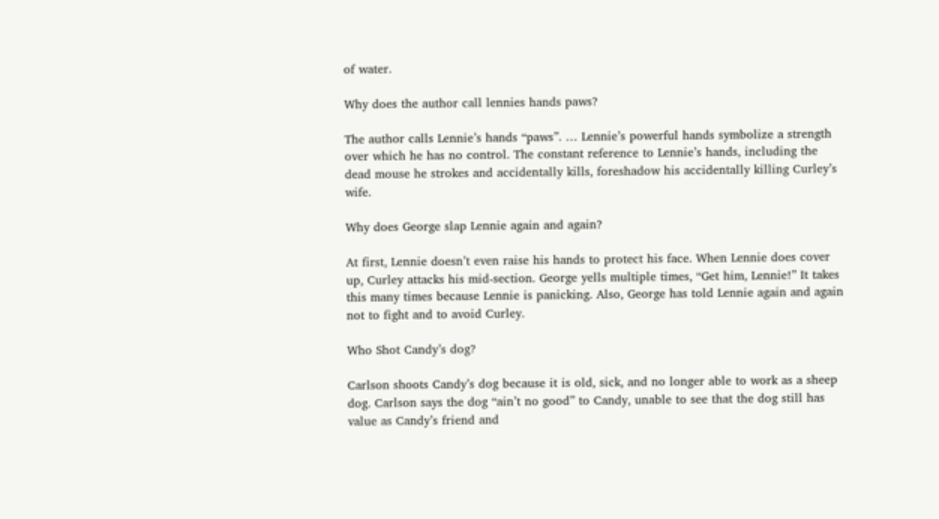of water.

Why does the author call lennies hands paws?

The author calls Lennie’s hands “paws”. … Lennie’s powerful hands symbolize a strength over which he has no control. The constant reference to Lennie’s hands, including the dead mouse he strokes and accidentally kills, foreshadow his accidentally killing Curley’s wife.

Why does George slap Lennie again and again?

At first, Lennie doesn’t even raise his hands to protect his face. When Lennie does cover up, Curley attacks his mid-section. George yells multiple times, “Get him, Lennie!” It takes this many times because Lennie is panicking. Also, George has told Lennie again and again not to fight and to avoid Curley.

Who Shot Candy’s dog?

Carlson shoots Candy’s dog because it is old, sick, and no longer able to work as a sheep dog. Carlson says the dog “ain’t no good” to Candy, unable to see that the dog still has value as Candy’s friend and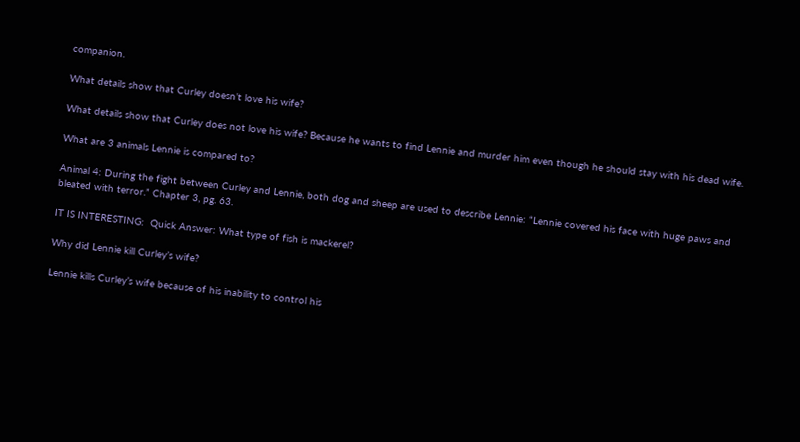companion.

What details show that Curley doesn’t love his wife?

What details show that Curley does not love his wife? Because he wants to find Lennie and murder him even though he should stay with his dead wife.

What are 3 animals Lennie is compared to?

Animal 4: During the fight between Curley and Lennie, both dog and sheep are used to describe Lennie: “Lennie covered his face with huge paws and bleated with terror.” Chapter 3, pg. 63.

IT IS INTERESTING:  Quick Answer: What type of fish is mackerel?

Why did Lennie kill Curley’s wife?

Lennie kills Curley’s wife because of his inability to control his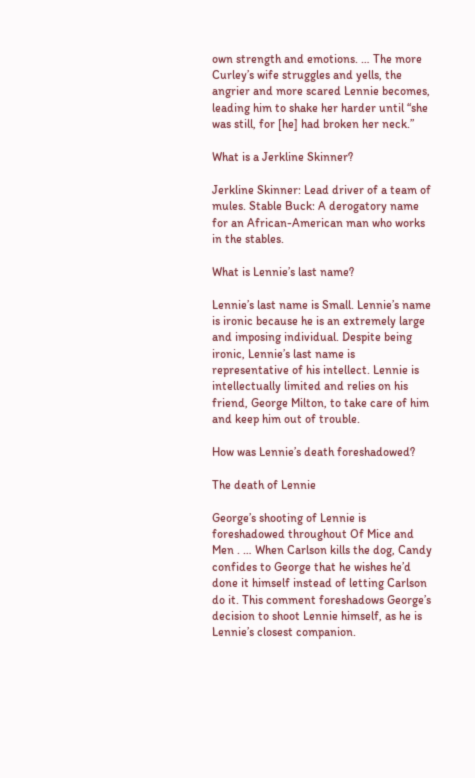own strength and emotions. … The more Curley’s wife struggles and yells, the angrier and more scared Lennie becomes, leading him to shake her harder until “she was still, for [he] had broken her neck.”

What is a Jerkline Skinner?

Jerkline Skinner: Lead driver of a team of mules. Stable Buck: A derogatory name for an African-American man who works in the stables.

What is Lennie’s last name?

Lennie’s last name is Small. Lennie’s name is ironic because he is an extremely large and imposing individual. Despite being ironic, Lennie’s last name is representative of his intellect. Lennie is intellectually limited and relies on his friend, George Milton, to take care of him and keep him out of trouble.

How was Lennie’s death foreshadowed?

The death of Lennie

George’s shooting of Lennie is foreshadowed throughout Of Mice and Men . … When Carlson kills the dog, Candy confides to George that he wishes he’d done it himself instead of letting Carlson do it. This comment foreshadows George’s decision to shoot Lennie himself, as he is Lennie’s closest companion.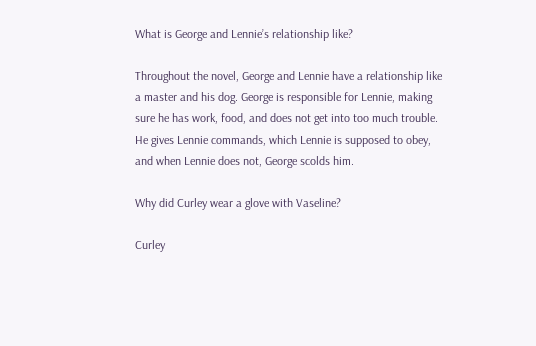What is George and Lennie’s relationship like?

Throughout the novel, George and Lennie have a relationship like a master and his dog. George is responsible for Lennie, making sure he has work, food, and does not get into too much trouble. He gives Lennie commands, which Lennie is supposed to obey, and when Lennie does not, George scolds him.

Why did Curley wear a glove with Vaseline?

Curley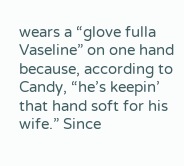wears a “glove fulla Vaseline” on one hand because, according to Candy, “he’s keepin’ that hand soft for his wife.” Since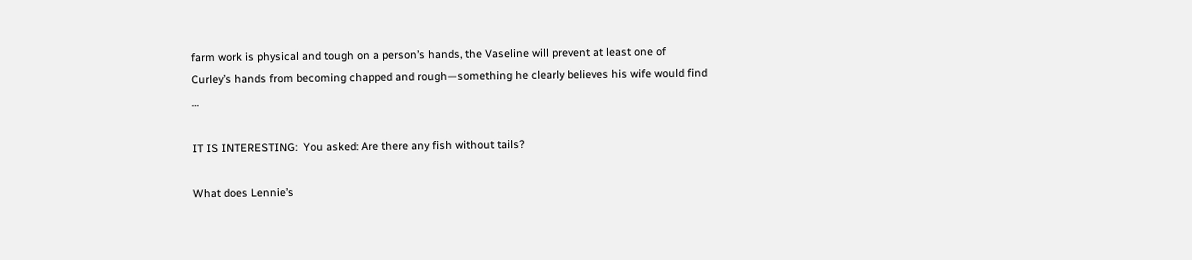farm work is physical and tough on a person’s hands, the Vaseline will prevent at least one of Curley’s hands from becoming chapped and rough—something he clearly believes his wife would find …

IT IS INTERESTING:  You asked: Are there any fish without tails?

What does Lennie’s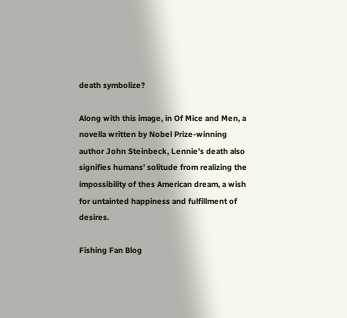death symbolize?

Along with this image, in Of Mice and Men, a novella written by Nobel Prize-winning author John Steinbeck, Lennie’s death also signifies humans’ solitude from realizing the impossibility of thes American dream, a wish for untainted happiness and fulfillment of desires.

Fishing Fan Blog